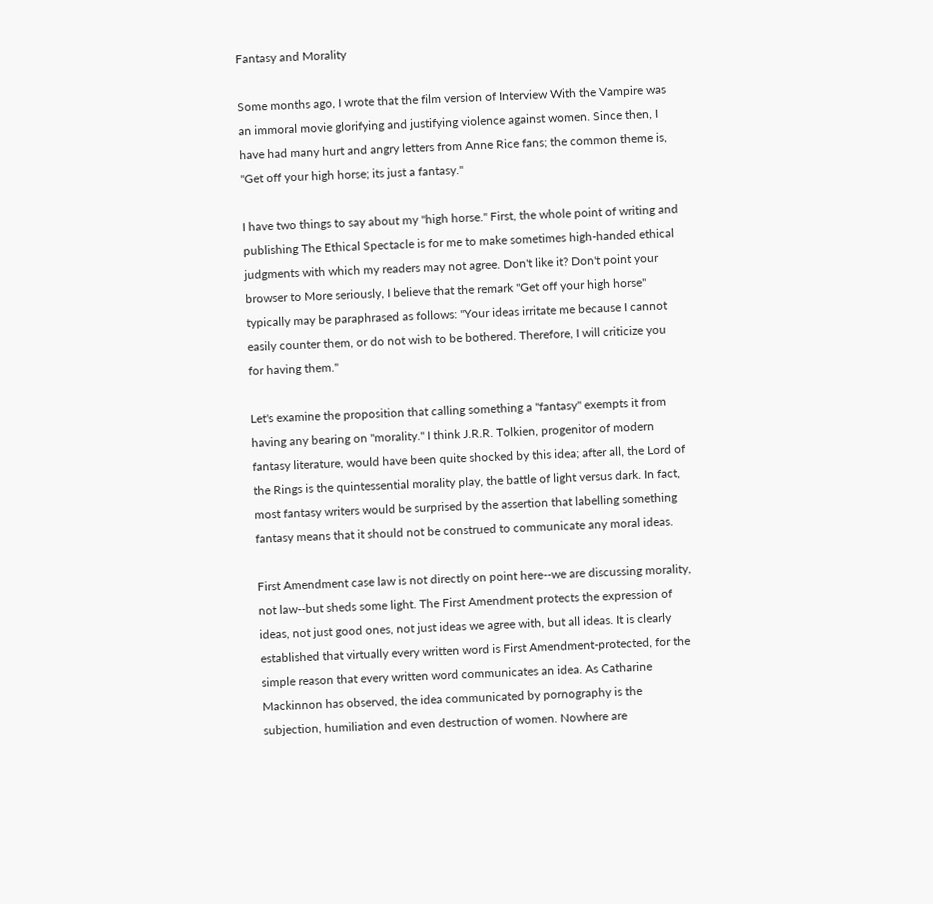Fantasy and Morality

Some months ago, I wrote that the film version of Interview With the Vampire was an immoral movie glorifying and justifying violence against women. Since then, I have had many hurt and angry letters from Anne Rice fans; the common theme is, "Get off your high horse; its just a fantasy."

I have two things to say about my "high horse." First, the whole point of writing and publishing The Ethical Spectacle is for me to make sometimes high-handed ethical judgments with which my readers may not agree. Don't like it? Don't point your browser to More seriously, I believe that the remark "Get off your high horse" typically may be paraphrased as follows: "Your ideas irritate me because I cannot easily counter them, or do not wish to be bothered. Therefore, I will criticize you for having them."

Let's examine the proposition that calling something a "fantasy" exempts it from having any bearing on "morality." I think J.R.R. Tolkien, progenitor of modern fantasy literature, would have been quite shocked by this idea; after all, the Lord of the Rings is the quintessential morality play, the battle of light versus dark. In fact, most fantasy writers would be surprised by the assertion that labelling something fantasy means that it should not be construed to communicate any moral ideas.

First Amendment case law is not directly on point here--we are discussing morality, not law--but sheds some light. The First Amendment protects the expression of ideas, not just good ones, not just ideas we agree with, but all ideas. It is clearly established that virtually every written word is First Amendment-protected, for the simple reason that every written word communicates an idea. As Catharine Mackinnon has observed, the idea communicated by pornography is the subjection, humiliation and even destruction of women. Nowhere are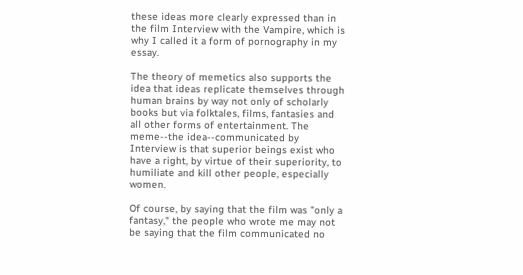these ideas more clearly expressed than in the film Interview with the Vampire, which is why I called it a form of pornography in my essay.

The theory of memetics also supports the idea that ideas replicate themselves through human brains by way not only of scholarly books but via folktales, films, fantasies and all other forms of entertainment. The meme--the idea--communicated by Interview is that superior beings exist who have a right, by virtue of their superiority, to humiliate and kill other people, especially women.

Of course, by saying that the film was "only a fantasy," the people who wrote me may not be saying that the film communicated no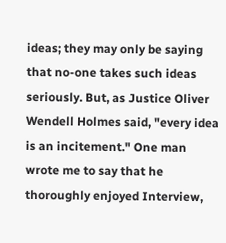ideas; they may only be saying that no-one takes such ideas seriously. But, as Justice Oliver Wendell Holmes said, "every idea is an incitement." One man wrote me to say that he thoroughly enjoyed Interview,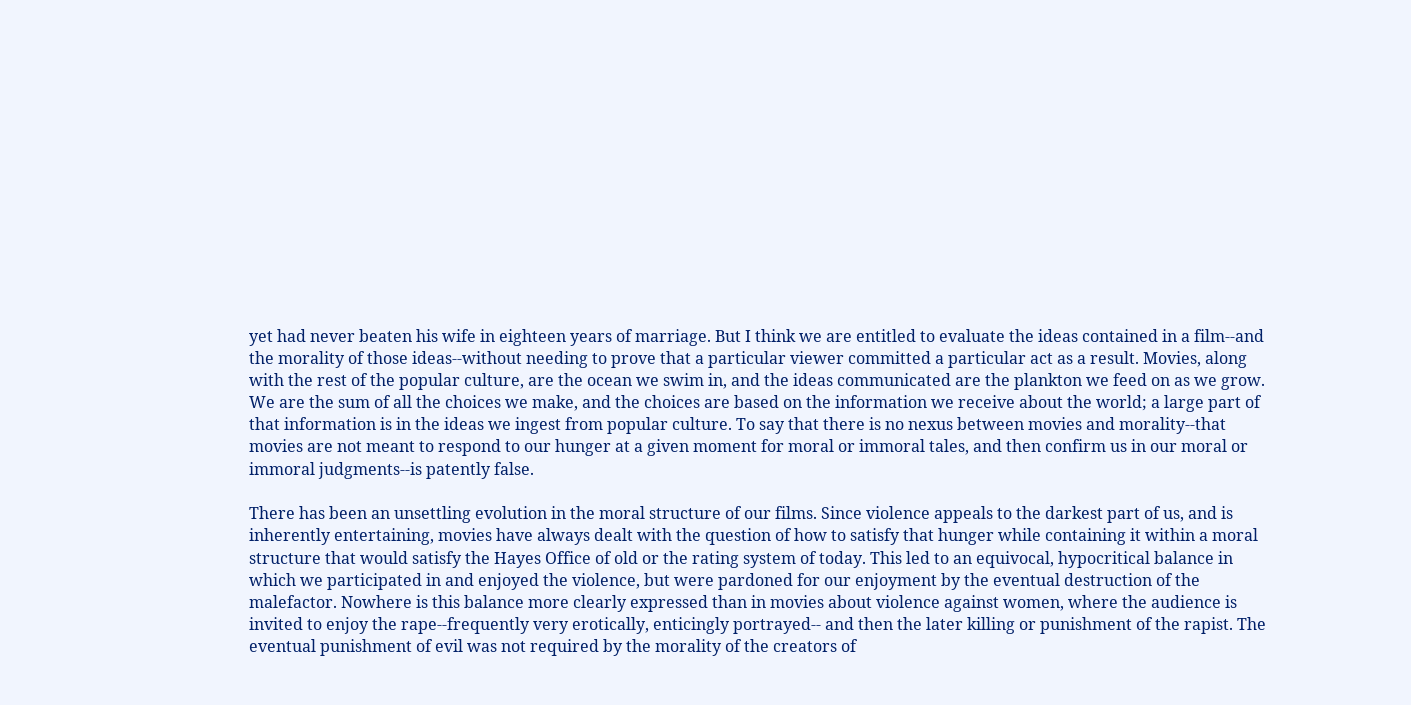yet had never beaten his wife in eighteen years of marriage. But I think we are entitled to evaluate the ideas contained in a film--and the morality of those ideas--without needing to prove that a particular viewer committed a particular act as a result. Movies, along with the rest of the popular culture, are the ocean we swim in, and the ideas communicated are the plankton we feed on as we grow. We are the sum of all the choices we make, and the choices are based on the information we receive about the world; a large part of that information is in the ideas we ingest from popular culture. To say that there is no nexus between movies and morality--that movies are not meant to respond to our hunger at a given moment for moral or immoral tales, and then confirm us in our moral or immoral judgments--is patently false.

There has been an unsettling evolution in the moral structure of our films. Since violence appeals to the darkest part of us, and is inherently entertaining, movies have always dealt with the question of how to satisfy that hunger while containing it within a moral structure that would satisfy the Hayes Office of old or the rating system of today. This led to an equivocal, hypocritical balance in which we participated in and enjoyed the violence, but were pardoned for our enjoyment by the eventual destruction of the malefactor. Nowhere is this balance more clearly expressed than in movies about violence against women, where the audience is invited to enjoy the rape--frequently very erotically, enticingly portrayed-- and then the later killing or punishment of the rapist. The eventual punishment of evil was not required by the morality of the creators of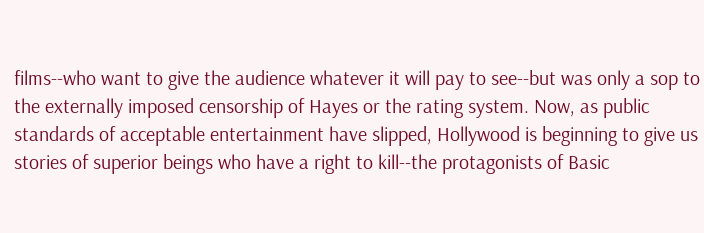films--who want to give the audience whatever it will pay to see--but was only a sop to the externally imposed censorship of Hayes or the rating system. Now, as public standards of acceptable entertainment have slipped, Hollywood is beginning to give us stories of superior beings who have a right to kill--the protagonists of Basic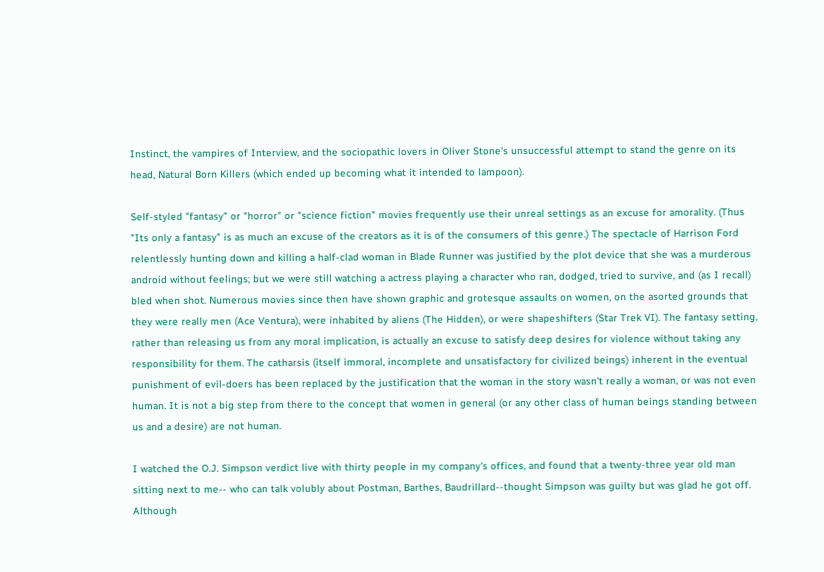Instinct, the vampires of Interview, and the sociopathic lovers in Oliver Stone's unsuccessful attempt to stand the genre on its head, Natural Born Killers (which ended up becoming what it intended to lampoon).

Self-styled "fantasy" or "horror" or "science fiction" movies frequently use their unreal settings as an excuse for amorality. (Thus "Its only a fantasy" is as much an excuse of the creators as it is of the consumers of this genre.) The spectacle of Harrison Ford relentlessly hunting down and killing a half-clad woman in Blade Runner was justified by the plot device that she was a murderous android without feelings; but we were still watching a actress playing a character who ran, dodged, tried to survive, and (as I recall) bled when shot. Numerous movies since then have shown graphic and grotesque assaults on women, on the asorted grounds that they were really men (Ace Ventura), were inhabited by aliens (The Hidden), or were shapeshifters (Star Trek VI). The fantasy setting, rather than releasing us from any moral implication, is actually an excuse to satisfy deep desires for violence without taking any responsibility for them. The catharsis (itself immoral, incomplete and unsatisfactory for civilized beings) inherent in the eventual punishment of evil-doers has been replaced by the justification that the woman in the story wasn't really a woman, or was not even human. It is not a big step from there to the concept that women in general (or any other class of human beings standing between us and a desire) are not human.

I watched the O.J. Simpson verdict live with thirty people in my company's offices, and found that a twenty-three year old man sitting next to me-- who can talk volubly about Postman, Barthes, Baudrillard--thought Simpson was guilty but was glad he got off. Although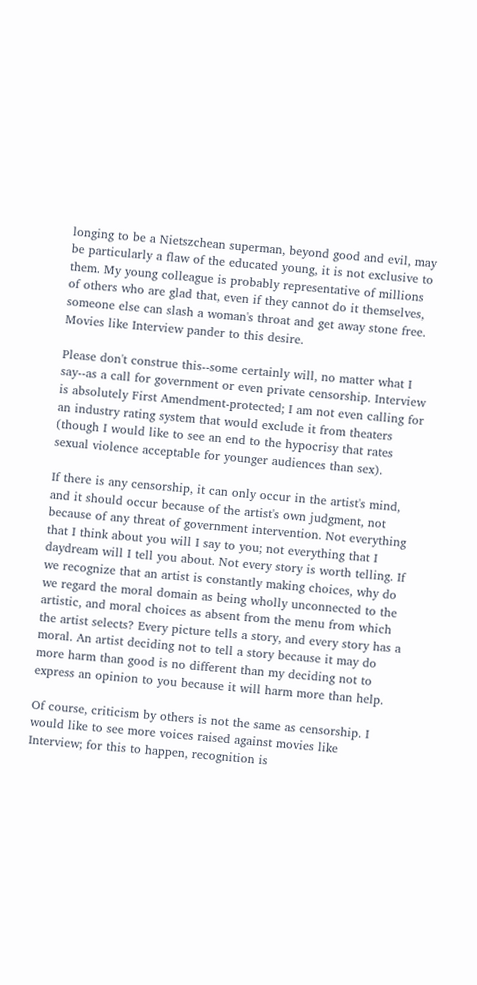longing to be a Nietszchean superman, beyond good and evil, may be particularly a flaw of the educated young, it is not exclusive to them. My young colleague is probably representative of millions of others who are glad that, even if they cannot do it themselves, someone else can slash a woman's throat and get away stone free. Movies like Interview pander to this desire.

Please don't construe this--some certainly will, no matter what I say--as a call for government or even private censorship. Interview is absolutely First Amendment-protected; I am not even calling for an industry rating system that would exclude it from theaters (though I would like to see an end to the hypocrisy that rates sexual violence acceptable for younger audiences than sex).

If there is any censorship, it can only occur in the artist's mind, and it should occur because of the artist's own judgment, not because of any threat of government intervention. Not everything that I think about you will I say to you; not everything that I daydream will I tell you about. Not every story is worth telling. If we recognize that an artist is constantly making choices, why do we regard the moral domain as being wholly unconnected to the artistic, and moral choices as absent from the menu from which the artist selects? Every picture tells a story, and every story has a moral. An artist deciding not to tell a story because it may do more harm than good is no different than my deciding not to express an opinion to you because it will harm more than help.

Of course, criticism by others is not the same as censorship. I would like to see more voices raised against movies like Interview; for this to happen, recognition is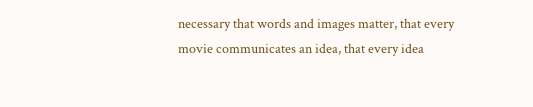necessary that words and images matter, that every movie communicates an idea, that every idea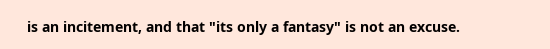is an incitement, and that "its only a fantasy" is not an excuse.